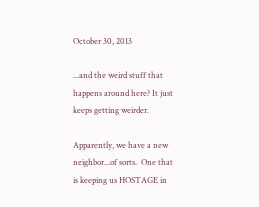October 30, 2013

...and the weird stuff that happens around here? It just keeps getting weirder.

Apparently, we have a new neighbor...of sorts.  One that is keeping us HOSTAGE in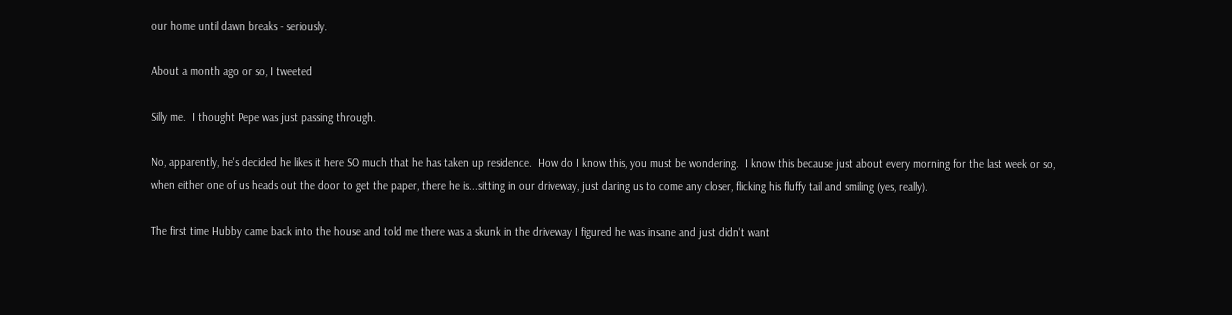our home until dawn breaks - seriously.

About a month ago or so, I tweeted

Silly me.  I thought Pepe was just passing through.

No, apparently, he's decided he likes it here SO much that he has taken up residence.  How do I know this, you must be wondering.  I know this because just about every morning for the last week or so, when either one of us heads out the door to get the paper, there he is...sitting in our driveway, just daring us to come any closer, flicking his fluffy tail and smiling (yes, really).

The first time Hubby came back into the house and told me there was a skunk in the driveway I figured he was insane and just didn't want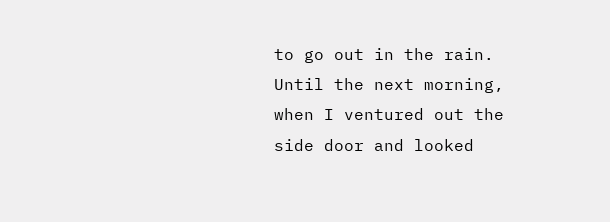to go out in the rain.  Until the next morning, when I ventured out the side door and looked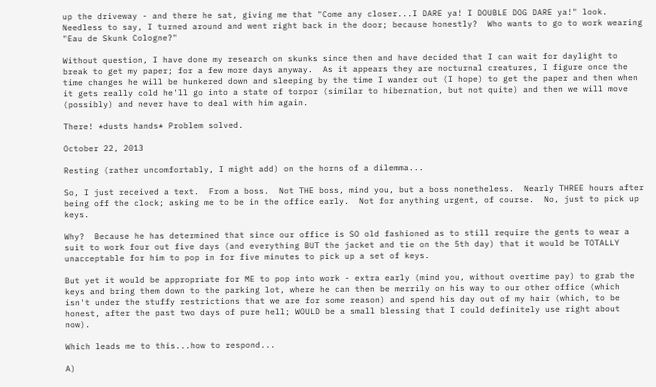up the driveway - and there he sat, giving me that "Come any closer...I DARE ya! I DOUBLE DOG DARE ya!" look.  Needless to say, I turned around and went right back in the door; because honestly?  Who wants to go to work wearing "Eau de Skunk Cologne?"

Without question, I have done my research on skunks since then and have decided that I can wait for daylight to break to get my paper; for a few more days anyway.  As it appears they are nocturnal creatures, I figure once the time changes he will be hunkered down and sleeping by the time I wander out (I hope) to get the paper and then when it gets really cold he'll go into a state of torpor (similar to hibernation, but not quite) and then we will move (possibly) and never have to deal with him again.

There! *dusts hands* Problem solved.

October 22, 2013

Resting (rather uncomfortably, I might add) on the horns of a dilemma...

So, I just received a text.  From a boss.  Not THE boss, mind you, but a boss nonetheless.  Nearly THREE hours after being off the clock; asking me to be in the office early.  Not for anything urgent, of course.  No, just to pick up keys.

Why?  Because he has determined that since our office is SO old fashioned as to still require the gents to wear a suit to work four out five days (and everything BUT the jacket and tie on the 5th day) that it would be TOTALLY unacceptable for him to pop in for five minutes to pick up a set of keys.

But yet it would be appropriate for ME to pop into work - extra early (mind you, without overtime pay) to grab the keys and bring them down to the parking lot, where he can then be merrily on his way to our other office (which isn't under the stuffy restrictions that we are for some reason) and spend his day out of my hair (which, to be honest, after the past two days of pure hell; WOULD be a small blessing that I could definitely use right about now).

Which leads me to this...how to respond...

A)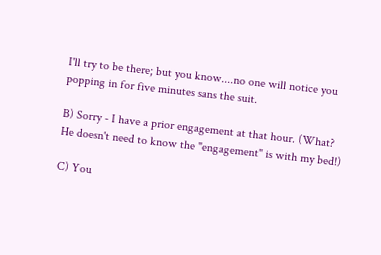I'll try to be there; but you know....no one will notice you popping in for five minutes sans the suit.

B) Sorry - I have a prior engagement at that hour. (What?  He doesn't need to know the "engagement" is with my bed!)

C) You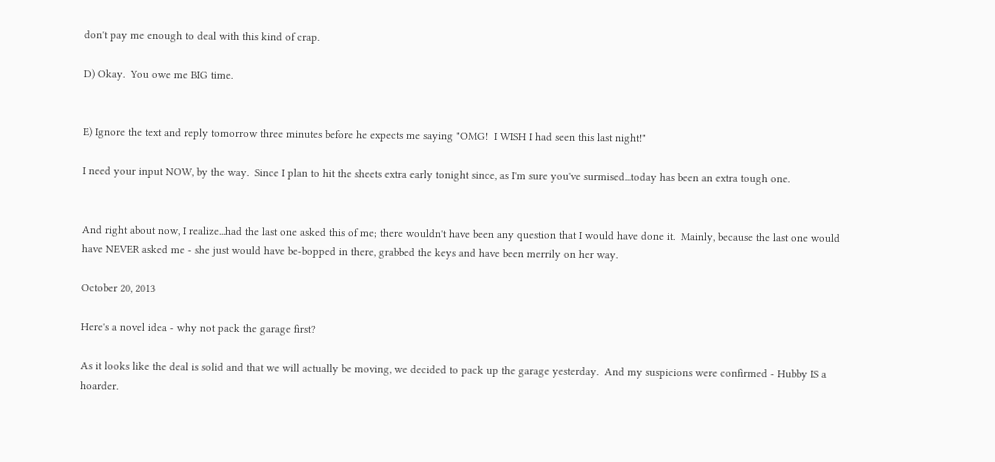don't pay me enough to deal with this kind of crap.

D) Okay.  You owe me BIG time.


E) Ignore the text and reply tomorrow three minutes before he expects me saying "OMG!  I WISH I had seen this last night!"

I need your input NOW, by the way.  Since I plan to hit the sheets extra early tonight since, as I'm sure you've surmised...today has been an extra tough one.


And right about now, I realize...had the last one asked this of me; there wouldn't have been any question that I would have done it.  Mainly, because the last one would have NEVER asked me - she just would have be-bopped in there, grabbed the keys and have been merrily on her way.

October 20, 2013

Here's a novel idea - why not pack the garage first?

As it looks like the deal is solid and that we will actually be moving, we decided to pack up the garage yesterday.  And my suspicions were confirmed - Hubby IS a hoarder.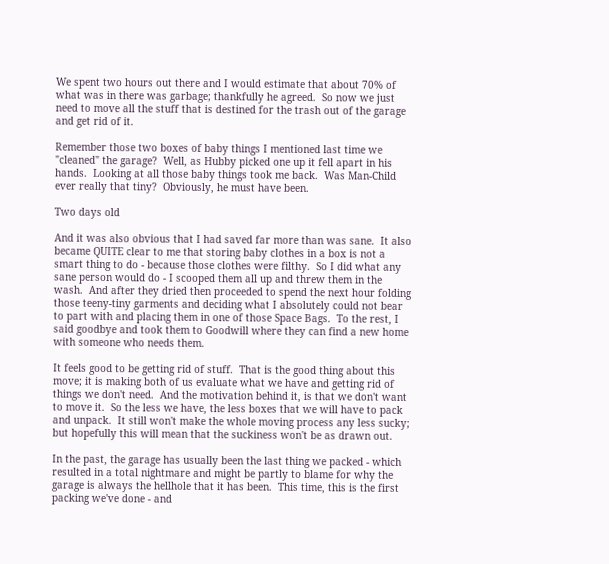We spent two hours out there and I would estimate that about 70% of what was in there was garbage; thankfully he agreed.  So now we just need to move all the stuff that is destined for the trash out of the garage and get rid of it.

Remember those two boxes of baby things I mentioned last time we "cleaned" the garage?  Well, as Hubby picked one up it fell apart in his hands.  Looking at all those baby things took me back.  Was Man-Child ever really that tiny?  Obviously, he must have been.

Two days old

And it was also obvious that I had saved far more than was sane.  It also became QUITE clear to me that storing baby clothes in a box is not a smart thing to do - because those clothes were filthy.  So I did what any sane person would do - I scooped them all up and threw them in the wash.  And after they dried then proceeded to spend the next hour folding those teeny-tiny garments and deciding what I absolutely could not bear to part with and placing them in one of those Space Bags.  To the rest, I said goodbye and took them to Goodwill where they can find a new home with someone who needs them.

It feels good to be getting rid of stuff.  That is the good thing about this move; it is making both of us evaluate what we have and getting rid of things we don't need.  And the motivation behind it, is that we don't want to move it.  So the less we have, the less boxes that we will have to pack and unpack.  It still won't make the whole moving process any less sucky; but hopefully this will mean that the suckiness won't be as drawn out.

In the past, the garage has usually been the last thing we packed - which resulted in a total nightmare and might be partly to blame for why the garage is always the hellhole that it has been.  This time, this is the first packing we've done - and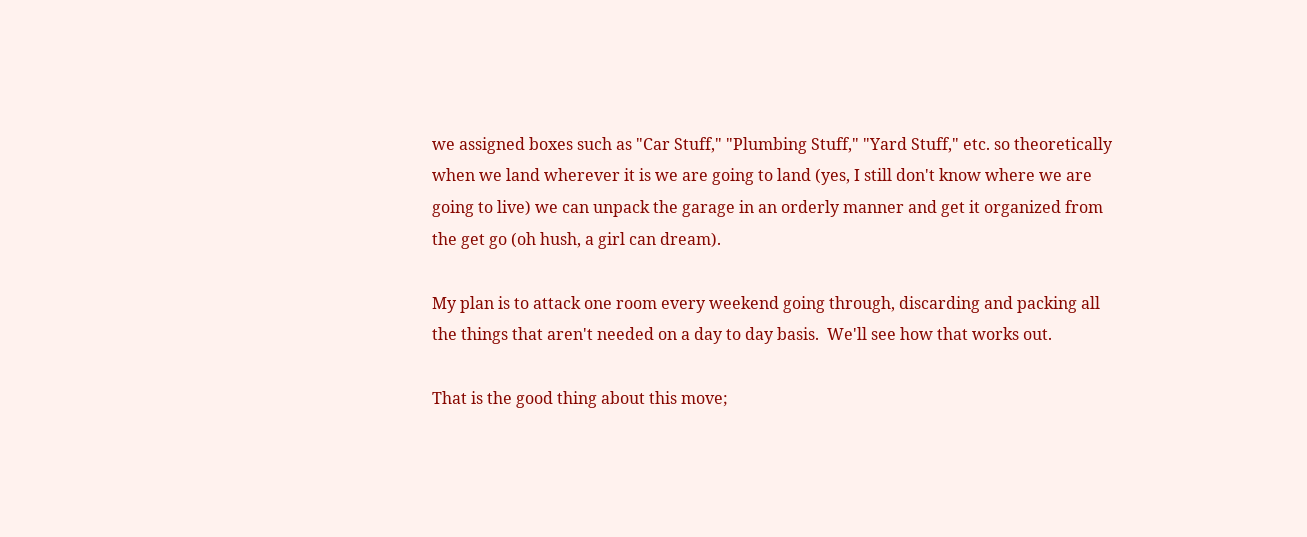we assigned boxes such as "Car Stuff," "Plumbing Stuff," "Yard Stuff," etc. so theoretically when we land wherever it is we are going to land (yes, I still don't know where we are going to live) we can unpack the garage in an orderly manner and get it organized from the get go (oh hush, a girl can dream).

My plan is to attack one room every weekend going through, discarding and packing all the things that aren't needed on a day to day basis.  We'll see how that works out.

That is the good thing about this move;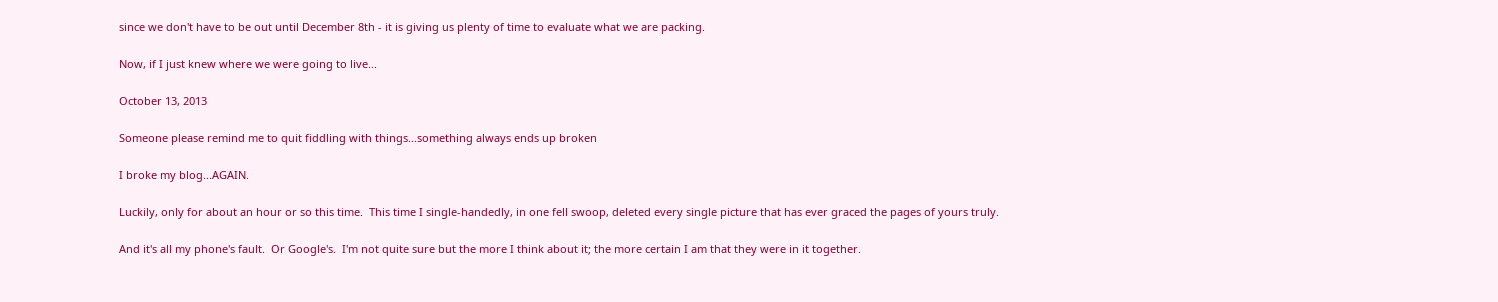since we don't have to be out until December 8th - it is giving us plenty of time to evaluate what we are packing.

Now, if I just knew where we were going to live...

October 13, 2013

Someone please remind me to quit fiddling with things...something always ends up broken

I broke my blog...AGAIN.

Luckily, only for about an hour or so this time.  This time I single-handedly, in one fell swoop, deleted every single picture that has ever graced the pages of yours truly.

And it's all my phone's fault.  Or Google's.  I'm not quite sure but the more I think about it; the more certain I am that they were in it together.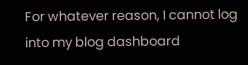For whatever reason, I cannot log into my blog dashboard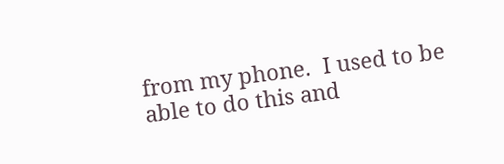from my phone.  I used to be able to do this and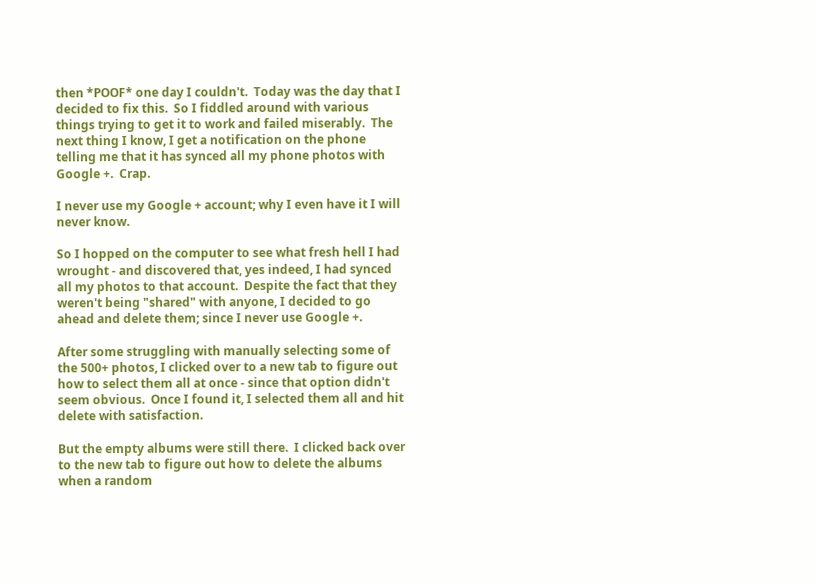then *POOF* one day I couldn't.  Today was the day that I decided to fix this.  So I fiddled around with various things trying to get it to work and failed miserably.  The next thing I know, I get a notification on the phone telling me that it has synced all my phone photos with Google +.  Crap.

I never use my Google + account; why I even have it I will never know.

So I hopped on the computer to see what fresh hell I had wrought - and discovered that, yes indeed, I had synced all my photos to that account.  Despite the fact that they weren't being "shared" with anyone, I decided to go ahead and delete them; since I never use Google +.

After some struggling with manually selecting some of the 500+ photos, I clicked over to a new tab to figure out how to select them all at once - since that option didn't seem obvious.  Once I found it, I selected them all and hit delete with satisfaction.

But the empty albums were still there.  I clicked back over to the new tab to figure out how to delete the albums when a random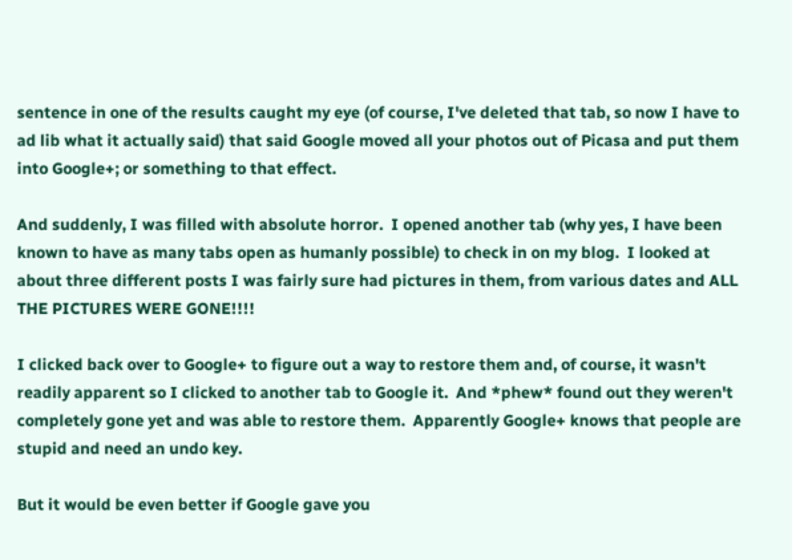sentence in one of the results caught my eye (of course, I've deleted that tab, so now I have to ad lib what it actually said) that said Google moved all your photos out of Picasa and put them into Google+; or something to that effect.

And suddenly, I was filled with absolute horror.  I opened another tab (why yes, I have been known to have as many tabs open as humanly possible) to check in on my blog.  I looked at about three different posts I was fairly sure had pictures in them, from various dates and ALL THE PICTURES WERE GONE!!!!

I clicked back over to Google+ to figure out a way to restore them and, of course, it wasn't readily apparent so I clicked to another tab to Google it.  And *phew* found out they weren't completely gone yet and was able to restore them.  Apparently Google+ knows that people are stupid and need an undo key.

But it would be even better if Google gave you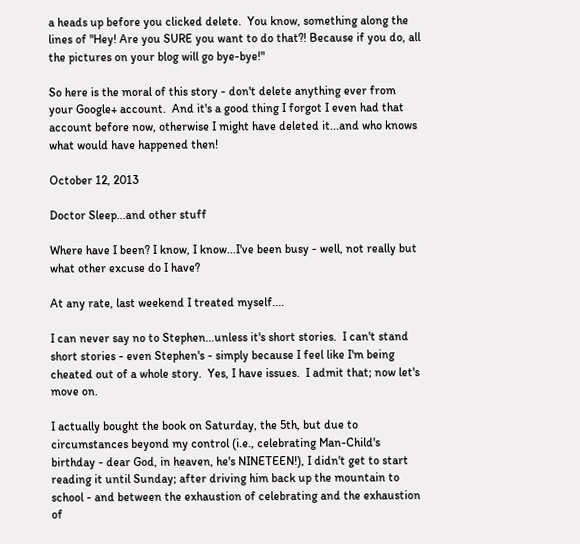a heads up before you clicked delete.  You know, something along the lines of "Hey! Are you SURE you want to do that?! Because if you do, all the pictures on your blog will go bye-bye!"

So here is the moral of this story - don't delete anything ever from your Google+ account.  And it's a good thing I forgot I even had that account before now, otherwise I might have deleted it...and who knows what would have happened then!

October 12, 2013

Doctor Sleep...and other stuff

Where have I been? I know, I know...I've been busy - well, not really but what other excuse do I have?

At any rate, last weekend I treated myself....

I can never say no to Stephen...unless it's short stories.  I can't stand short stories - even Stephen's - simply because I feel like I'm being cheated out of a whole story.  Yes, I have issues.  I admit that; now let's move on.

I actually bought the book on Saturday, the 5th, but due to circumstances beyond my control (i.e., celebrating Man-Child's birthday - dear God, in heaven, he's NINETEEN!), I didn't get to start reading it until Sunday; after driving him back up the mountain to school - and between the exhaustion of celebrating and the exhaustion of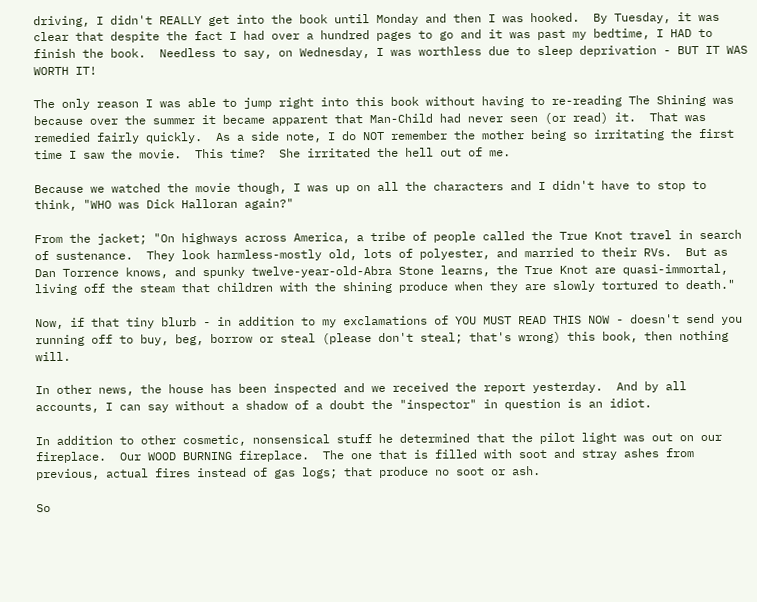driving, I didn't REALLY get into the book until Monday and then I was hooked.  By Tuesday, it was clear that despite the fact I had over a hundred pages to go and it was past my bedtime, I HAD to finish the book.  Needless to say, on Wednesday, I was worthless due to sleep deprivation - BUT IT WAS WORTH IT!

The only reason I was able to jump right into this book without having to re-reading The Shining was because over the summer it became apparent that Man-Child had never seen (or read) it.  That was remedied fairly quickly.  As a side note, I do NOT remember the mother being so irritating the first time I saw the movie.  This time?  She irritated the hell out of me.

Because we watched the movie though, I was up on all the characters and I didn't have to stop to think, "WHO was Dick Halloran again?"

From the jacket; "On highways across America, a tribe of people called the True Knot travel in search of sustenance.  They look harmless-mostly old, lots of polyester, and married to their RVs.  But as Dan Torrence knows, and spunky twelve-year-old-Abra Stone learns, the True Knot are quasi-immortal, living off the steam that children with the shining produce when they are slowly tortured to death."

Now, if that tiny blurb - in addition to my exclamations of YOU MUST READ THIS NOW - doesn't send you running off to buy, beg, borrow or steal (please don't steal; that's wrong) this book, then nothing will.

In other news, the house has been inspected and we received the report yesterday.  And by all accounts, I can say without a shadow of a doubt the "inspector" in question is an idiot.

In addition to other cosmetic, nonsensical stuff he determined that the pilot light was out on our fireplace.  Our WOOD BURNING fireplace.  The one that is filled with soot and stray ashes from previous, actual fires instead of gas logs; that produce no soot or ash.

So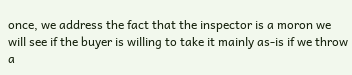once, we address the fact that the inspector is a moron we will see if the buyer is willing to take it mainly as-is if we throw a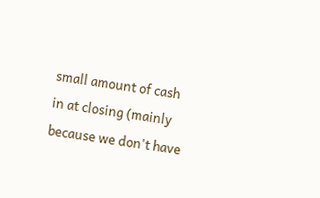small amount of cash in at closing (mainly because we don't have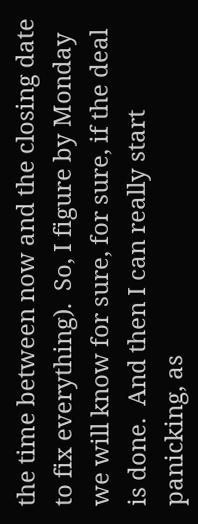the time between now and the closing date to fix everything).  So, I figure by Monday we will know for sure, for sure, if the deal is done.  And then I can really start panicking, as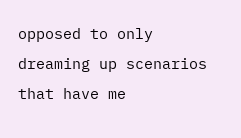opposed to only dreaming up scenarios that have me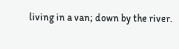living in a van; down by the river.